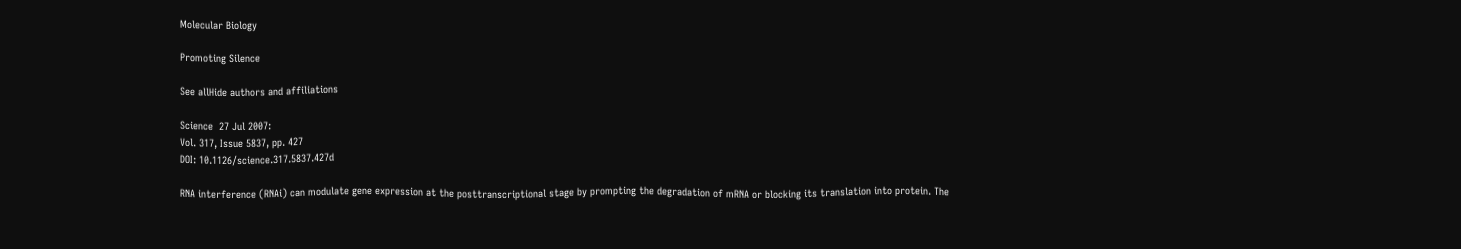Molecular Biology

Promoting Silence

See allHide authors and affiliations

Science  27 Jul 2007:
Vol. 317, Issue 5837, pp. 427
DOI: 10.1126/science.317.5837.427d

RNA interference (RNAi) can modulate gene expression at the posttranscriptional stage by prompting the degradation of mRNA or blocking its translation into protein. The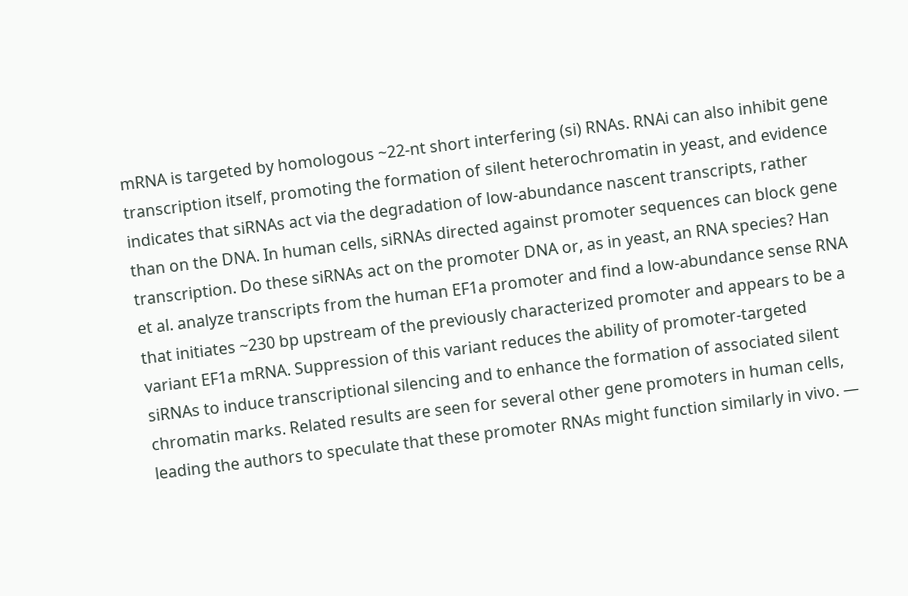mRNA is targeted by homologous ~22-nt short interfering (si) RNAs. RNAi can also inhibit gene transcription itself, promoting the formation of silent heterochromatin in yeast, and evidence indicates that siRNAs act via the degradation of low-abundance nascent transcripts, rather than on the DNA. In human cells, siRNAs directed against promoter sequences can block gene transcription. Do these siRNAs act on the promoter DNA or, as in yeast, an RNA species? Han et al. analyze transcripts from the human EF1a promoter and find a low-abundance sense RNA that initiates ~230 bp upstream of the previously characterized promoter and appears to be a variant EF1a mRNA. Suppression of this variant reduces the ability of promoter-targeted siRNAs to induce transcriptional silencing and to enhance the formation of associated silent chromatin marks. Related results are seen for several other gene promoters in human cells, leading the authors to speculate that these promoter RNAs might function similarly in vivo. —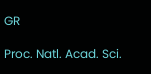GR

Proc. Natl. Acad. Sci.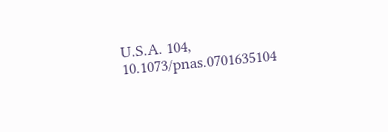U.S.A. 104, 10.1073/pnas.0701635104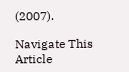(2007).

Navigate This Article